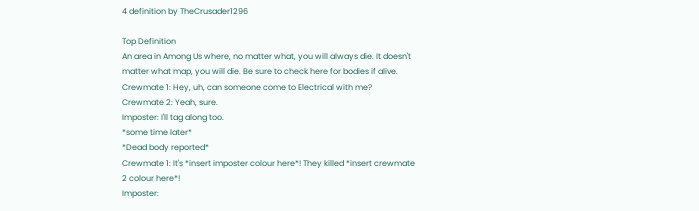4 definition by TheCrusader1296

Top Definition
An area in Among Us where, no matter what, you will always die. It doesn't matter what map, you will die. Be sure to check here for bodies if alive.
Crewmate 1: Hey, uh, can someone come to Electrical with me?
Crewmate 2: Yeah, sure.
Imposter: I'll tag along too.
*some time later*
*Dead body reported*
Crewmate 1: It's *insert imposter colour here*! They killed *insert crewmate 2 colour here*!
Imposter: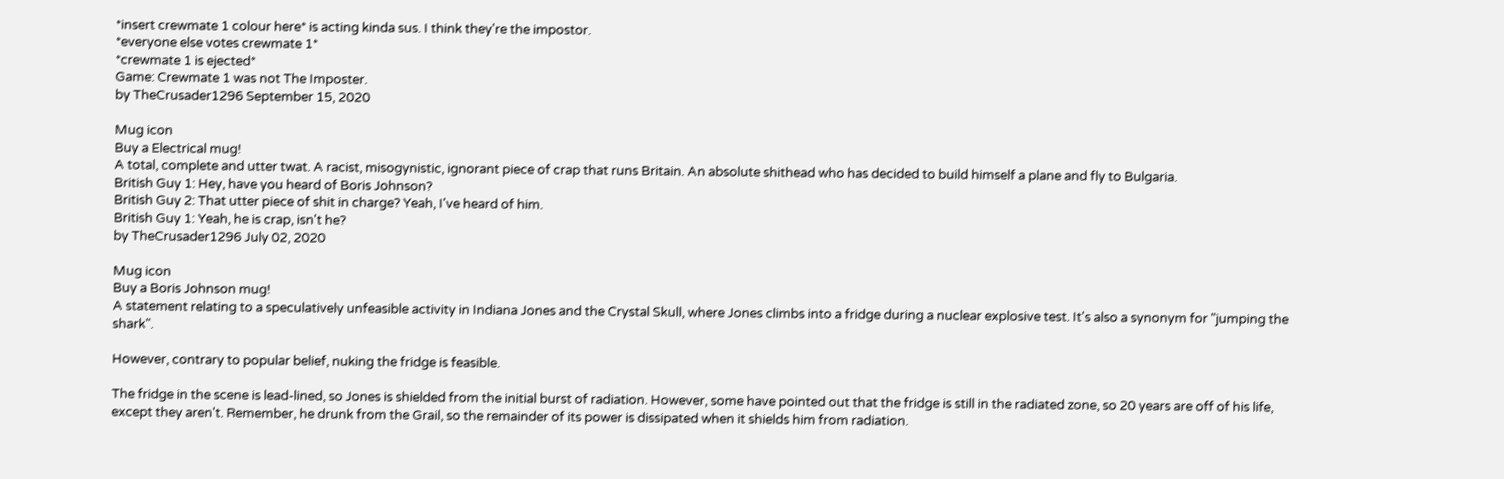*insert crewmate 1 colour here* is acting kinda sus. I think they're the impostor.
*everyone else votes crewmate 1*
*crewmate 1 is ejected*
Game: Crewmate 1 was not The Imposter.
by TheCrusader1296 September 15, 2020

Mug icon
Buy a Electrical mug!
A total, complete and utter twat. A racist, misogynistic, ignorant piece of crap that runs Britain. An absolute shithead who has decided to build himself a plane and fly to Bulgaria.
British Guy 1: Hey, have you heard of Boris Johnson?
British Guy 2: That utter piece of shit in charge? Yeah, I've heard of him.
British Guy 1: Yeah, he is crap, isn't he?
by TheCrusader1296 July 02, 2020

Mug icon
Buy a Boris Johnson mug!
A statement relating to a speculatively unfeasible activity in Indiana Jones and the Crystal Skull, where Jones climbs into a fridge during a nuclear explosive test. It's also a synonym for "jumping the shark".

However, contrary to popular belief, nuking the fridge is feasible.

The fridge in the scene is lead-lined, so Jones is shielded from the initial burst of radiation. However, some have pointed out that the fridge is still in the radiated zone, so 20 years are off of his life, except they aren't. Remember, he drunk from the Grail, so the remainder of its power is dissipated when it shields him from radiation.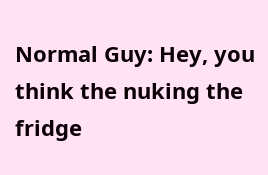Normal Guy: Hey, you think the nuking the fridge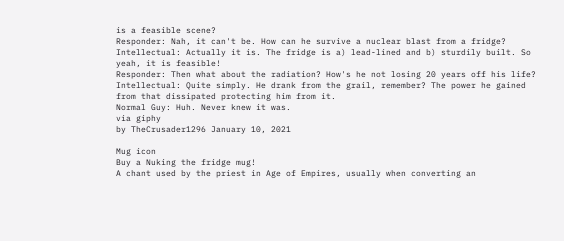is a feasible scene?
Responder: Nah, it can't be. How can he survive a nuclear blast from a fridge?
Intellectual: Actually it is. The fridge is a) lead-lined and b) sturdily built. So yeah, it is feasible!
Responder: Then what about the radiation? How's he not losing 20 years off his life?
Intellectual: Quite simply. He drank from the grail, remember? The power he gained from that dissipated protecting him from it.
Normal Guy: Huh. Never knew it was.
via giphy
by TheCrusader1296 January 10, 2021

Mug icon
Buy a Nuking the fridge mug!
A chant used by the priest in Age of Empires, usually when converting an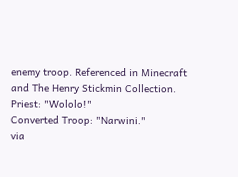enemy troop. Referenced in Minecraft and The Henry Stickmin Collection.
Priest: "Wololo!"
Converted Troop: "Narwini."
via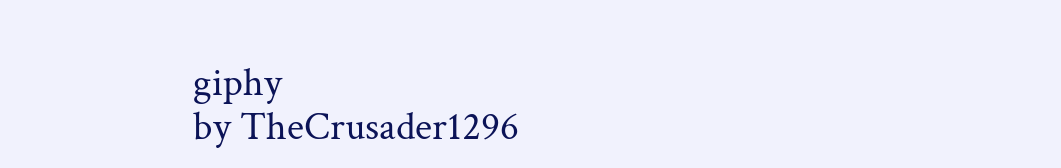giphy
by TheCrusader1296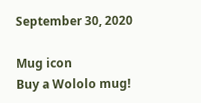September 30, 2020

Mug icon
Buy a Wololo mug!